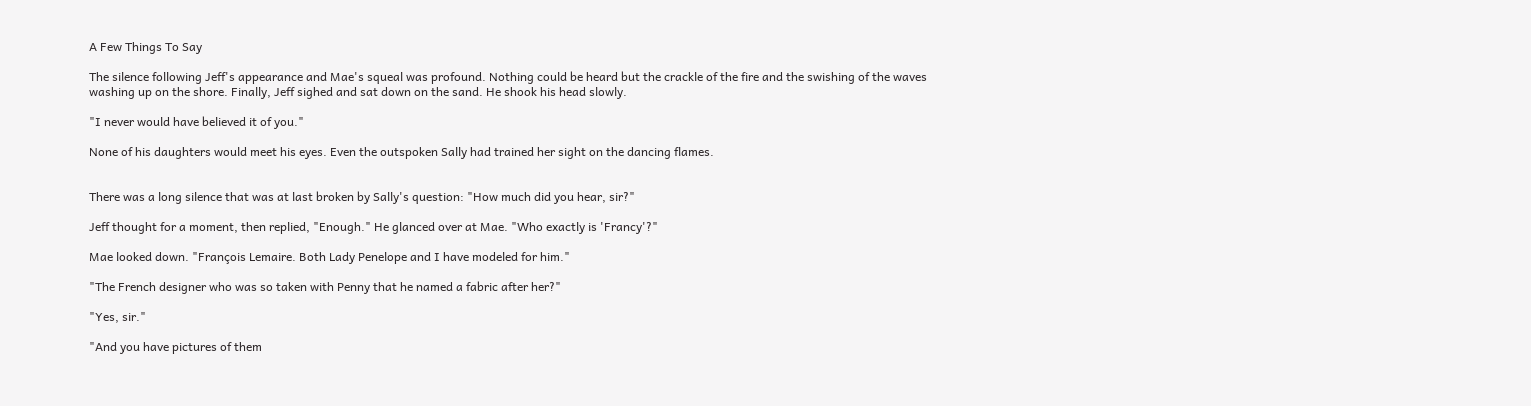A Few Things To Say

The silence following Jeff's appearance and Mae's squeal was profound. Nothing could be heard but the crackle of the fire and the swishing of the waves washing up on the shore. Finally, Jeff sighed and sat down on the sand. He shook his head slowly.

"I never would have believed it of you."

None of his daughters would meet his eyes. Even the outspoken Sally had trained her sight on the dancing flames.


There was a long silence that was at last broken by Sally's question: "How much did you hear, sir?"

Jeff thought for a moment, then replied, "Enough." He glanced over at Mae. "Who exactly is 'Francy'?"

Mae looked down. "François Lemaire. Both Lady Penelope and I have modeled for him."

"The French designer who was so taken with Penny that he named a fabric after her?"

"Yes, sir."

"And you have pictures of them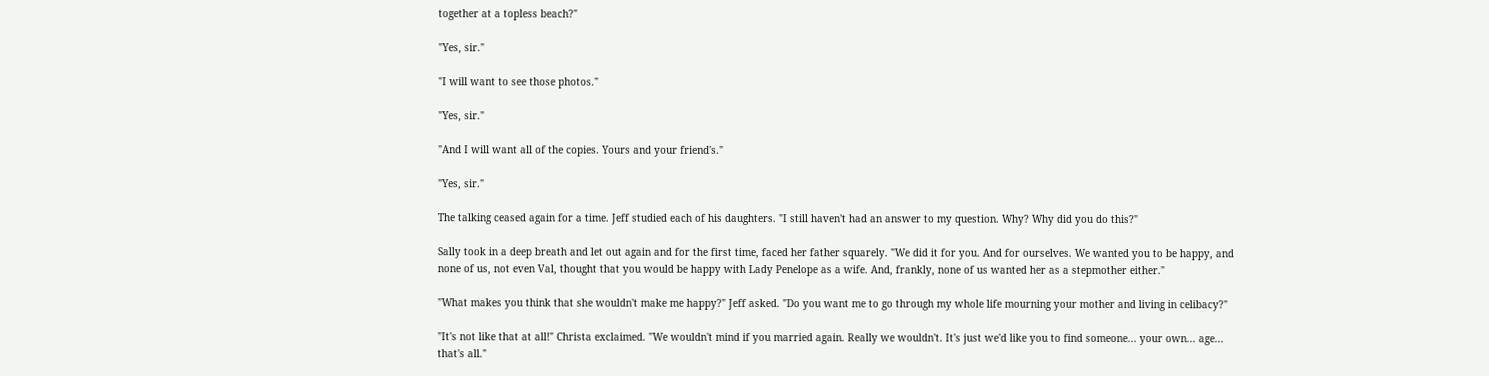together at a topless beach?"

"Yes, sir."

"I will want to see those photos."

"Yes, sir."

"And I will want all of the copies. Yours and your friend's."

"Yes, sir."

The talking ceased again for a time. Jeff studied each of his daughters. "I still haven't had an answer to my question. Why? Why did you do this?"

Sally took in a deep breath and let out again and for the first time, faced her father squarely. "We did it for you. And for ourselves. We wanted you to be happy, and none of us, not even Val, thought that you would be happy with Lady Penelope as a wife. And, frankly, none of us wanted her as a stepmother either."

"What makes you think that she wouldn't make me happy?" Jeff asked. "Do you want me to go through my whole life mourning your mother and living in celibacy?"

"It's not like that at all!" Christa exclaimed. "We wouldn't mind if you married again. Really we wouldn't. It's just we'd like you to find someone... your own... age... that's all."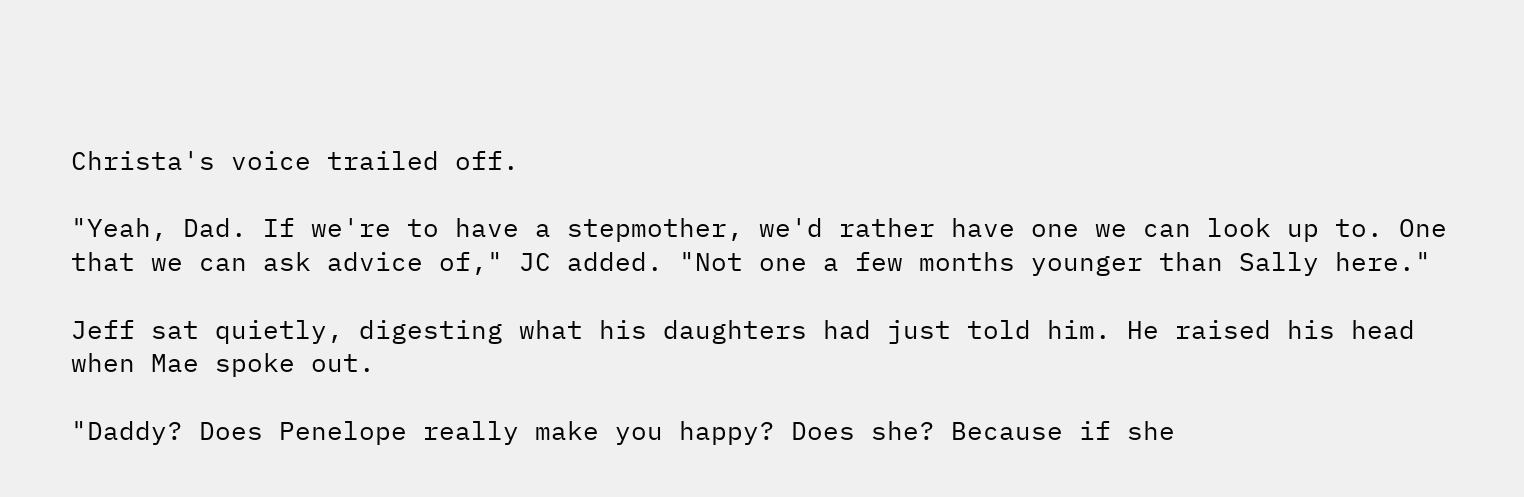Christa's voice trailed off.

"Yeah, Dad. If we're to have a stepmother, we'd rather have one we can look up to. One that we can ask advice of," JC added. "Not one a few months younger than Sally here."

Jeff sat quietly, digesting what his daughters had just told him. He raised his head when Mae spoke out.

"Daddy? Does Penelope really make you happy? Does she? Because if she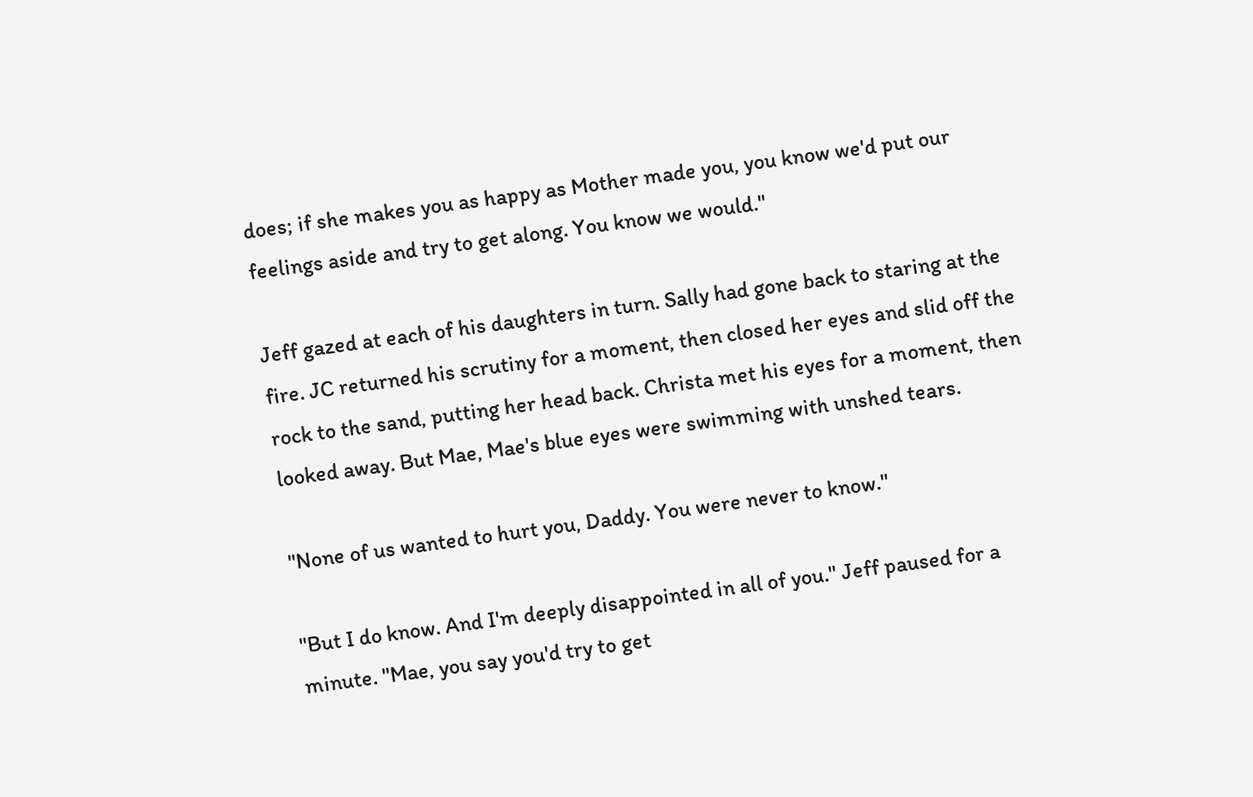does; if she makes you as happy as Mother made you, you know we'd put our feelings aside and try to get along. You know we would."

Jeff gazed at each of his daughters in turn. Sally had gone back to staring at the fire. JC returned his scrutiny for a moment, then closed her eyes and slid off the rock to the sand, putting her head back. Christa met his eyes for a moment, then looked away. But Mae, Mae's blue eyes were swimming with unshed tears.

"None of us wanted to hurt you, Daddy. You were never to know."

"But I do know. And I'm deeply disappointed in all of you." Jeff paused for a minute. "Mae, you say you'd try to get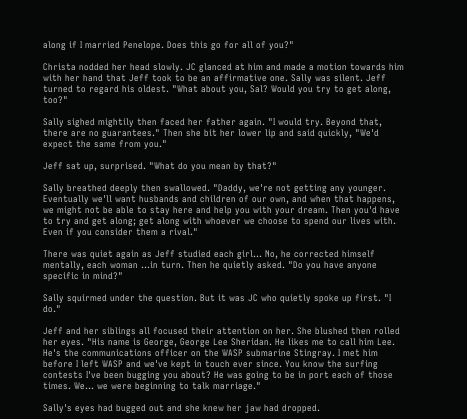along if I married Penelope. Does this go for all of you?"

Christa nodded her head slowly. JC glanced at him and made a motion towards him with her hand that Jeff took to be an affirmative one. Sally was silent. Jeff turned to regard his oldest. "What about you, Sal? Would you try to get along, too?"

Sally sighed mightily then faced her father again. "I would try. Beyond that, there are no guarantees." Then she bit her lower lip and said quickly, "We'd expect the same from you."

Jeff sat up, surprised. "What do you mean by that?"

Sally breathed deeply then swallowed. "Daddy, we're not getting any younger. Eventually we'll want husbands and children of our own, and when that happens, we might not be able to stay here and help you with your dream. Then you'd have to try and get along; get along with whoever we choose to spend our lives with. Even if you consider them a rival."

There was quiet again as Jeff studied each girl... No, he corrected himself mentally, each woman ...in turn. Then he quietly asked. "Do you have anyone specific in mind?"

Sally squirmed under the question. But it was JC who quietly spoke up first. "I do."

Jeff and her siblings all focused their attention on her. She blushed then rolled her eyes. "His name is George, George Lee Sheridan. He likes me to call him Lee. He's the communications officer on the WASP submarine Stingray. I met him before I left WASP and we've kept in touch ever since. You know the surfing contests I've been bugging you about? He was going to be in port each of those times. We... we were beginning to talk marriage."

Sally's eyes had bugged out and she knew her jaw had dropped.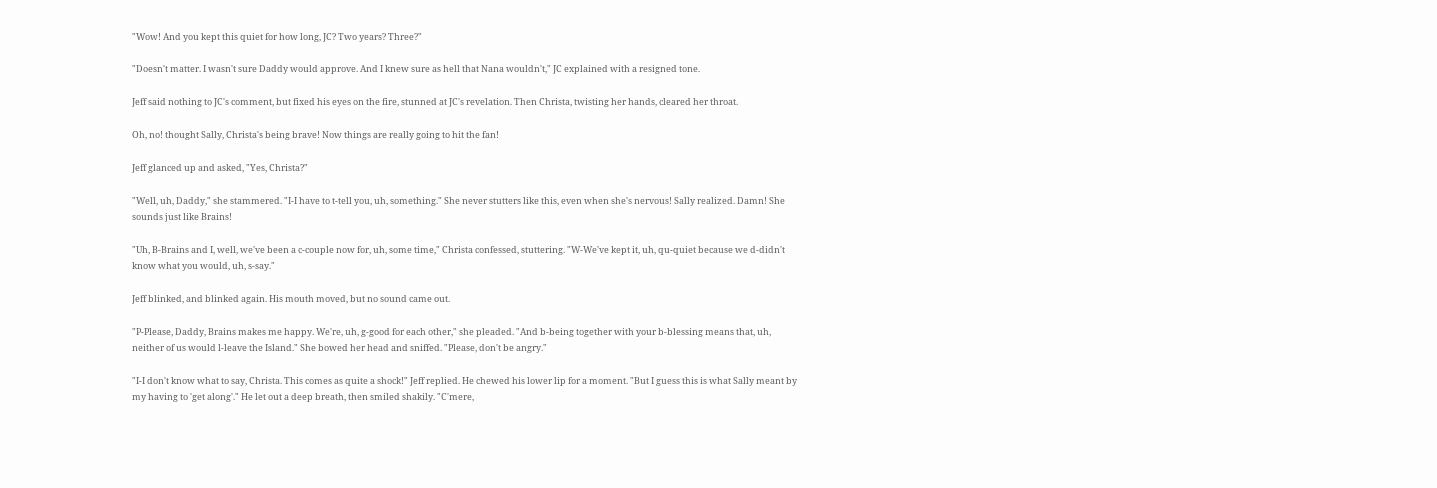"Wow! And you kept this quiet for how long, JC? Two years? Three?"

"Doesn't matter. I wasn't sure Daddy would approve. And I knew sure as hell that Nana wouldn't," JC explained with a resigned tone.

Jeff said nothing to JC's comment, but fixed his eyes on the fire, stunned at JC's revelation. Then Christa, twisting her hands, cleared her throat.

Oh, no! thought Sally, Christa's being brave! Now things are really going to hit the fan!

Jeff glanced up and asked, "Yes, Christa?"

"Well, uh, Daddy," she stammered. "I-I have to t-tell you, uh, something." She never stutters like this, even when she's nervous! Sally realized. Damn! She sounds just like Brains!

"Uh, B-Brains and I, well, we've been a c-couple now for, uh, some time," Christa confessed, stuttering. "W-We've kept it, uh, qu-quiet because we d-didn't know what you would, uh, s-say."

Jeff blinked, and blinked again. His mouth moved, but no sound came out.

"P-Please, Daddy, Brains makes me happy. We're, uh, g-good for each other," she pleaded. "And b-being together with your b-blessing means that, uh, neither of us would l-leave the Island." She bowed her head and sniffed. "Please, don't be angry."

"I-I don't know what to say, Christa. This comes as quite a shock!" Jeff replied. He chewed his lower lip for a moment. "But I guess this is what Sally meant by my having to 'get along'." He let out a deep breath, then smiled shakily. "C'mere,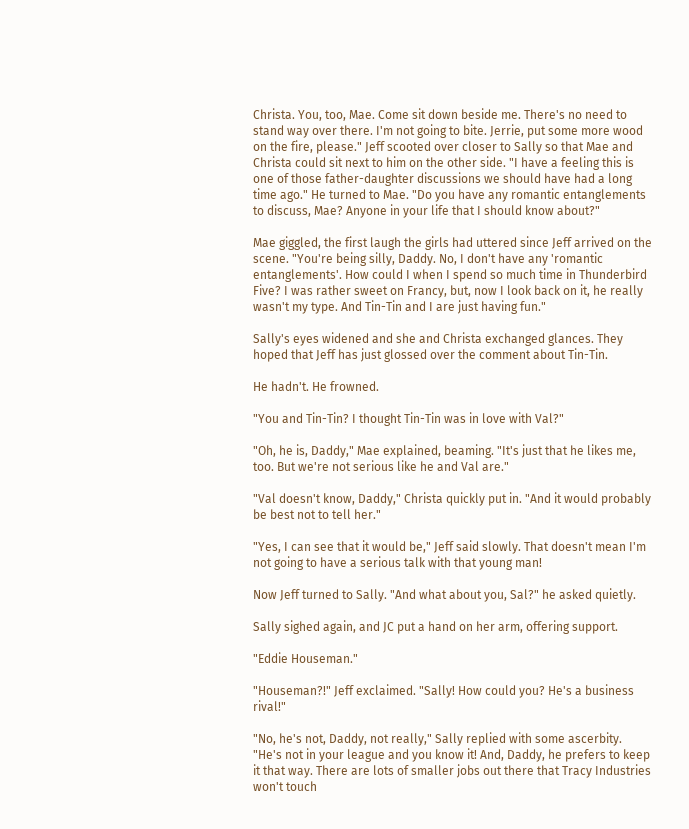Christa. You, too, Mae. Come sit down beside me. There's no need to stand way over there. I'm not going to bite. Jerrie, put some more wood on the fire, please." Jeff scooted over closer to Sally so that Mae and Christa could sit next to him on the other side. "I have a feeling this is one of those father-daughter discussions we should have had a long time ago." He turned to Mae. "Do you have any romantic entanglements to discuss, Mae? Anyone in your life that I should know about?"

Mae giggled, the first laugh the girls had uttered since Jeff arrived on the scene. "You're being silly, Daddy. No, I don't have any 'romantic entanglements'. How could I when I spend so much time in Thunderbird Five? I was rather sweet on Francy, but, now I look back on it, he really wasn't my type. And Tin-Tin and I are just having fun."

Sally's eyes widened and she and Christa exchanged glances. They hoped that Jeff has just glossed over the comment about Tin-Tin.

He hadn't. He frowned.

"You and Tin-Tin? I thought Tin-Tin was in love with Val?"

"Oh, he is, Daddy," Mae explained, beaming. "It's just that he likes me, too. But we're not serious like he and Val are."

"Val doesn't know, Daddy," Christa quickly put in. "And it would probably be best not to tell her."

"Yes, I can see that it would be," Jeff said slowly. That doesn't mean I'm not going to have a serious talk with that young man!

Now Jeff turned to Sally. "And what about you, Sal?" he asked quietly.

Sally sighed again, and JC put a hand on her arm, offering support.

"Eddie Houseman."

"Houseman?!" Jeff exclaimed. "Sally! How could you? He's a business rival!"

"No, he's not, Daddy, not really," Sally replied with some ascerbity. "He's not in your league and you know it! And, Daddy, he prefers to keep it that way. There are lots of smaller jobs out there that Tracy Industries won't touch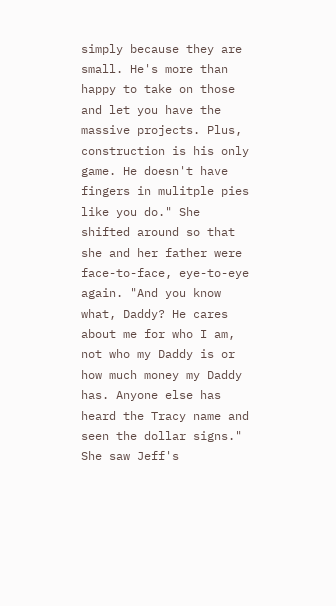simply because they are small. He's more than happy to take on those and let you have the massive projects. Plus, construction is his only game. He doesn't have fingers in mulitple pies like you do." She shifted around so that she and her father were face-to-face, eye-to-eye again. "And you know what, Daddy? He cares about me for who I am, not who my Daddy is or how much money my Daddy has. Anyone else has heard the Tracy name and seen the dollar signs." She saw Jeff's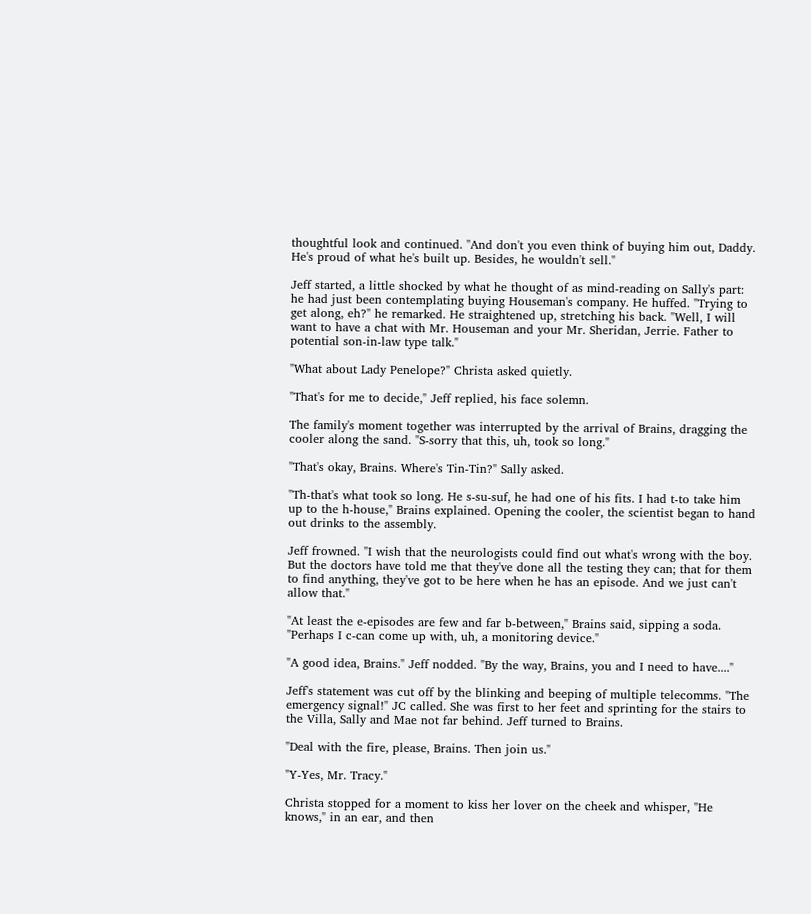thoughtful look and continued. "And don't you even think of buying him out, Daddy. He's proud of what he's built up. Besides, he wouldn't sell."

Jeff started, a little shocked by what he thought of as mind-reading on Sally's part: he had just been contemplating buying Houseman's company. He huffed. "Trying to get along, eh?" he remarked. He straightened up, stretching his back. "Well, I will want to have a chat with Mr. Houseman and your Mr. Sheridan, Jerrie. Father to potential son-in-law type talk."

"What about Lady Penelope?" Christa asked quietly.

"That's for me to decide," Jeff replied, his face solemn.

The family's moment together was interrupted by the arrival of Brains, dragging the cooler along the sand. "S-sorry that this, uh, took so long."

"That's okay, Brains. Where's Tin-Tin?" Sally asked.

"Th-that's what took so long. He s-su-suf, he had one of his fits. I had t-to take him up to the h-house," Brains explained. Opening the cooler, the scientist began to hand out drinks to the assembly.

Jeff frowned. "I wish that the neurologists could find out what's wrong with the boy. But the doctors have told me that they've done all the testing they can; that for them to find anything, they've got to be here when he has an episode. And we just can't allow that."

"At least the e-episodes are few and far b-between," Brains said, sipping a soda. "Perhaps I c-can come up with, uh, a monitoring device."

"A good idea, Brains." Jeff nodded. "By the way, Brains, you and I need to have...."

Jeff's statement was cut off by the blinking and beeping of multiple telecomms. "The emergency signal!" JC called. She was first to her feet and sprinting for the stairs to the Villa, Sally and Mae not far behind. Jeff turned to Brains.

"Deal with the fire, please, Brains. Then join us."

"Y-Yes, Mr. Tracy."

Christa stopped for a moment to kiss her lover on the cheek and whisper, "He knows," in an ear, and then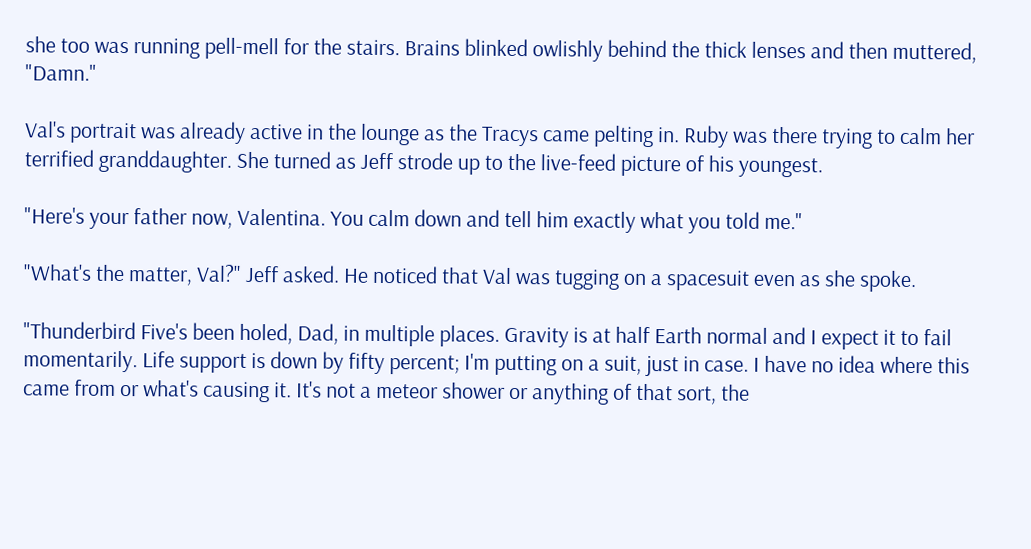she too was running pell-mell for the stairs. Brains blinked owlishly behind the thick lenses and then muttered, "Damn."

Val's portrait was already active in the lounge as the Tracys came pelting in. Ruby was there trying to calm her terrified granddaughter. She turned as Jeff strode up to the live-feed picture of his youngest.

"Here's your father now, Valentina. You calm down and tell him exactly what you told me."

"What's the matter, Val?" Jeff asked. He noticed that Val was tugging on a spacesuit even as she spoke.

"Thunderbird Five's been holed, Dad, in multiple places. Gravity is at half Earth normal and I expect it to fail momentarily. Life support is down by fifty percent; I'm putting on a suit, just in case. I have no idea where this came from or what's causing it. It's not a meteor shower or anything of that sort, the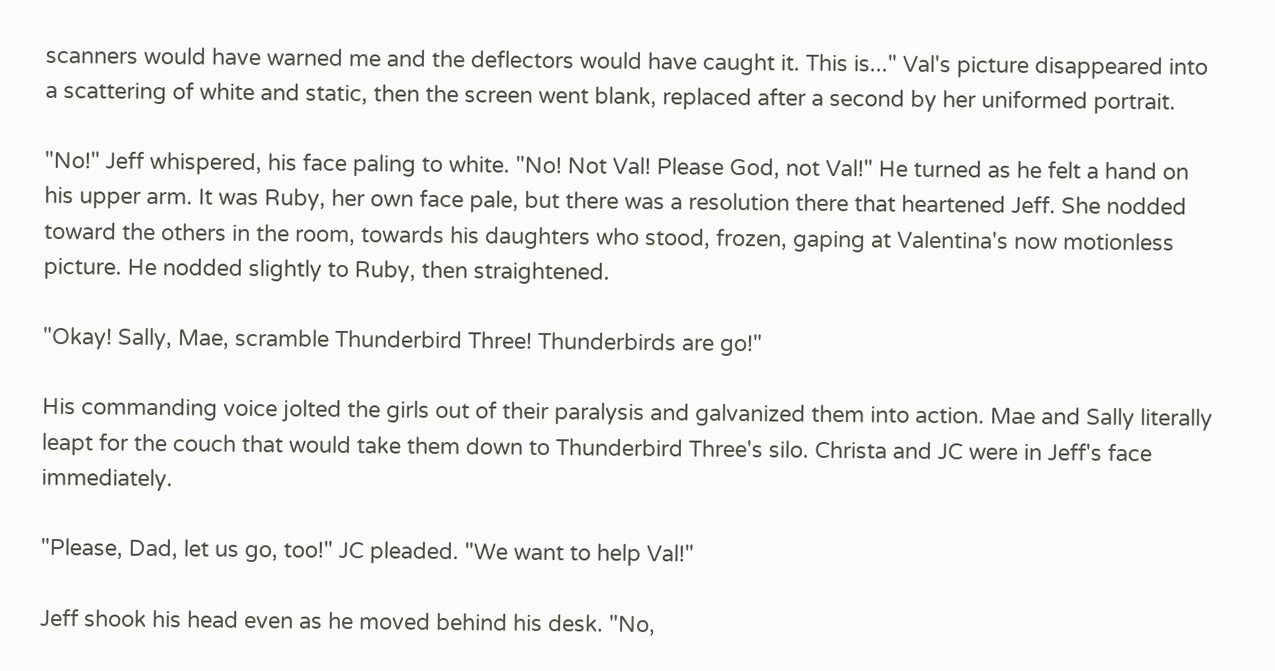scanners would have warned me and the deflectors would have caught it. This is..." Val's picture disappeared into a scattering of white and static, then the screen went blank, replaced after a second by her uniformed portrait.

"No!" Jeff whispered, his face paling to white. "No! Not Val! Please God, not Val!" He turned as he felt a hand on his upper arm. It was Ruby, her own face pale, but there was a resolution there that heartened Jeff. She nodded toward the others in the room, towards his daughters who stood, frozen, gaping at Valentina's now motionless picture. He nodded slightly to Ruby, then straightened.

"Okay! Sally, Mae, scramble Thunderbird Three! Thunderbirds are go!"

His commanding voice jolted the girls out of their paralysis and galvanized them into action. Mae and Sally literally leapt for the couch that would take them down to Thunderbird Three's silo. Christa and JC were in Jeff's face immediately.

"Please, Dad, let us go, too!" JC pleaded. "We want to help Val!"

Jeff shook his head even as he moved behind his desk. "No,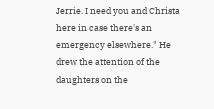Jerrie. I need you and Christa here in case there's an emergency elsewhere." He drew the attention of the daughters on the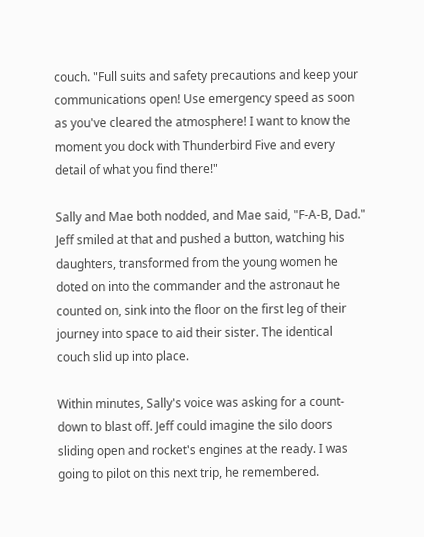couch. "Full suits and safety precautions and keep your communications open! Use emergency speed as soon as you've cleared the atmosphere! I want to know the moment you dock with Thunderbird Five and every detail of what you find there!"

Sally and Mae both nodded, and Mae said, "F-A-B, Dad." Jeff smiled at that and pushed a button, watching his daughters, transformed from the young women he doted on into the commander and the astronaut he counted on, sink into the floor on the first leg of their journey into space to aid their sister. The identical couch slid up into place.

Within minutes, Sally's voice was asking for a count-down to blast off. Jeff could imagine the silo doors sliding open and rocket's engines at the ready. I was going to pilot on this next trip, he remembered.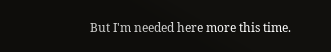But I'm needed here more this time.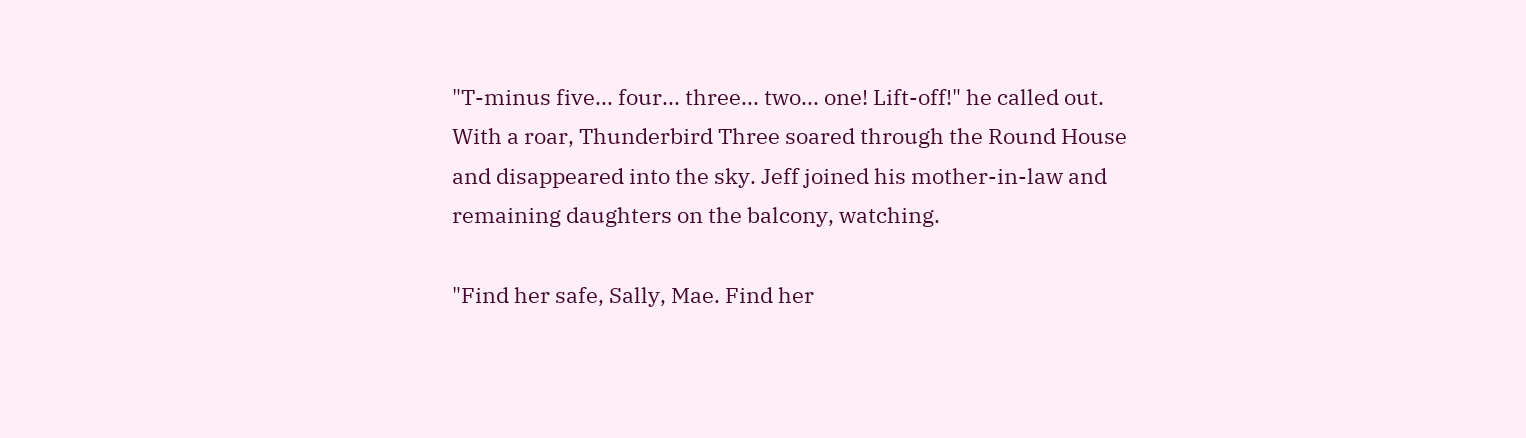"T-minus five... four... three... two... one! Lift-off!" he called out. With a roar, Thunderbird Three soared through the Round House and disappeared into the sky. Jeff joined his mother-in-law and remaining daughters on the balcony, watching.

"Find her safe, Sally, Mae. Find her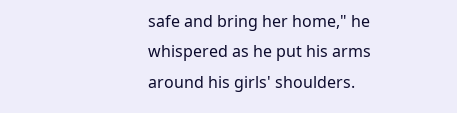safe and bring her home," he whispered as he put his arms around his girls' shoulders.